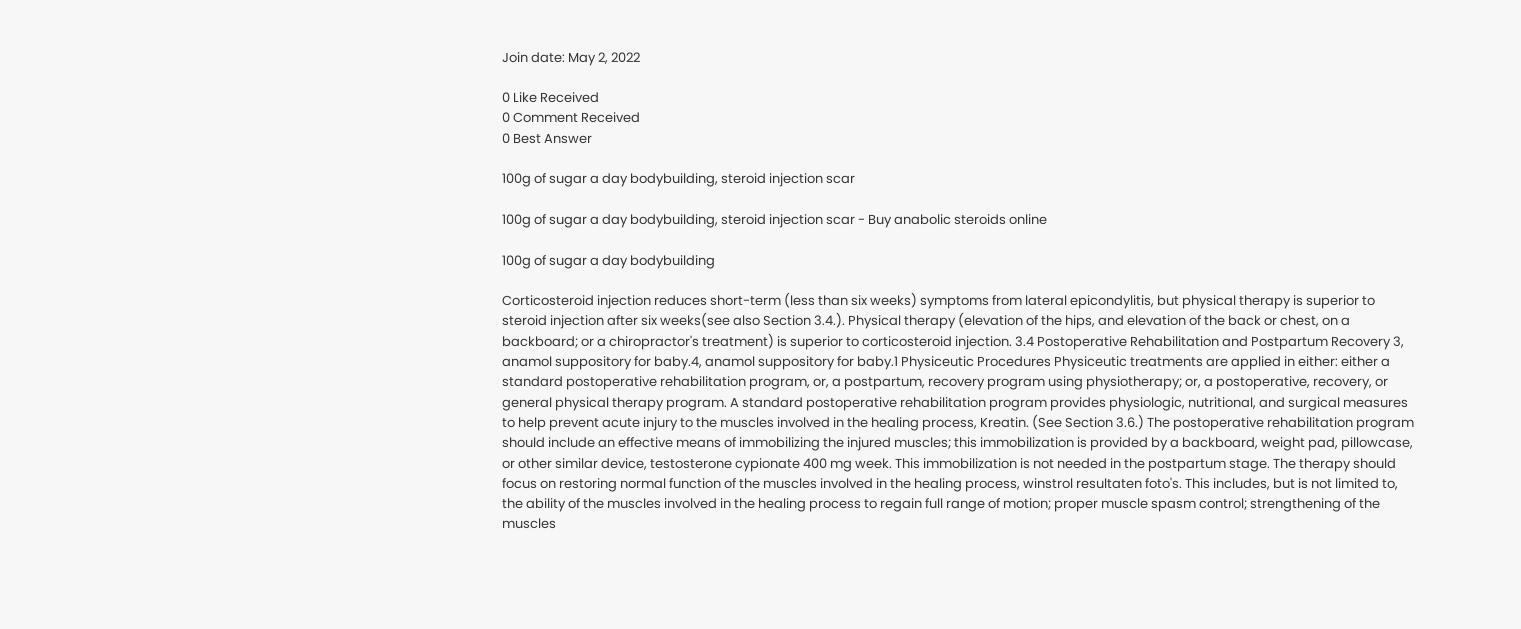Join date: May 2, 2022

0 Like Received
0 Comment Received
0 Best Answer

100g of sugar a day bodybuilding, steroid injection scar

100g of sugar a day bodybuilding, steroid injection scar - Buy anabolic steroids online

100g of sugar a day bodybuilding

Corticosteroid injection reduces short-term (less than six weeks) symptoms from lateral epicondylitis, but physical therapy is superior to steroid injection after six weeks(see also Section 3.4.). Physical therapy (elevation of the hips, and elevation of the back or chest, on a backboard; or a chiropractor's treatment) is superior to corticosteroid injection. 3.4 Postoperative Rehabilitation and Postpartum Recovery 3, anamol suppository for baby.4, anamol suppository for baby.1 Physiceutic Procedures Physiceutic treatments are applied in either: either a standard postoperative rehabilitation program, or, a postpartum, recovery program using physiotherapy; or, a postoperative, recovery, or general physical therapy program. A standard postoperative rehabilitation program provides physiologic, nutritional, and surgical measures to help prevent acute injury to the muscles involved in the healing process, Kreatin. (See Section 3.6.) The postoperative rehabilitation program should include an effective means of immobilizing the injured muscles; this immobilization is provided by a backboard, weight pad, pillowcase, or other similar device, testosterone cypionate 400 mg week. This immobilization is not needed in the postpartum stage. The therapy should focus on restoring normal function of the muscles involved in the healing process, winstrol resultaten foto's. This includes, but is not limited to, the ability of the muscles involved in the healing process to regain full range of motion; proper muscle spasm control; strengthening of the muscles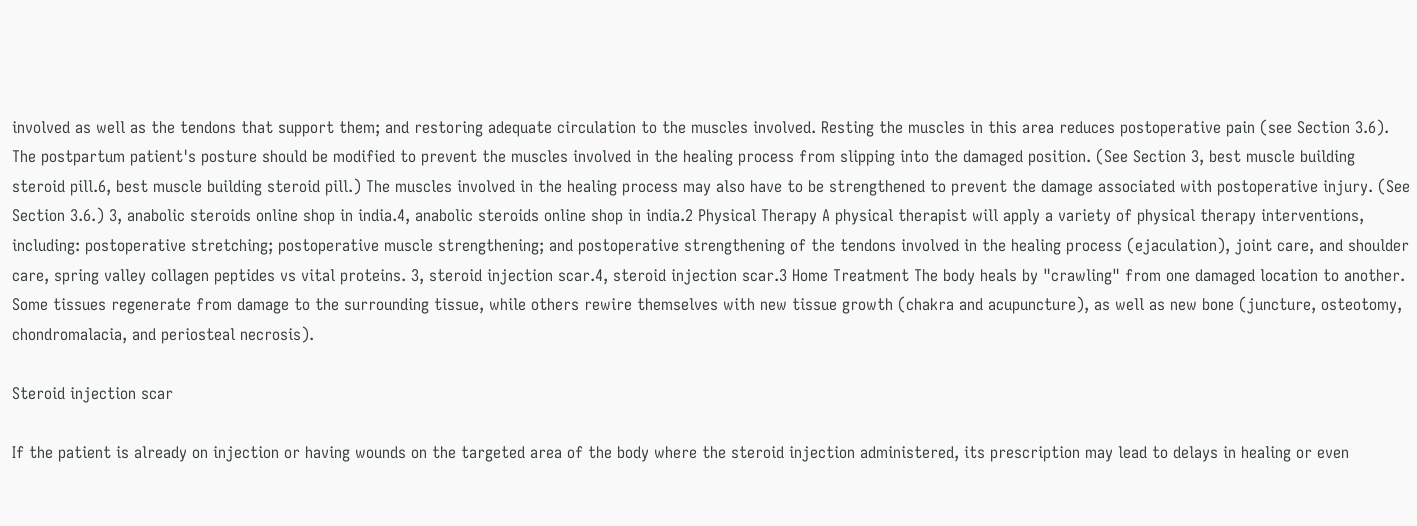involved as well as the tendons that support them; and restoring adequate circulation to the muscles involved. Resting the muscles in this area reduces postoperative pain (see Section 3.6). The postpartum patient's posture should be modified to prevent the muscles involved in the healing process from slipping into the damaged position. (See Section 3, best muscle building steroid pill.6, best muscle building steroid pill.) The muscles involved in the healing process may also have to be strengthened to prevent the damage associated with postoperative injury. (See Section 3.6.) 3, anabolic steroids online shop in india.4, anabolic steroids online shop in india.2 Physical Therapy A physical therapist will apply a variety of physical therapy interventions, including: postoperative stretching; postoperative muscle strengthening; and postoperative strengthening of the tendons involved in the healing process (ejaculation), joint care, and shoulder care, spring valley collagen peptides vs vital proteins. 3, steroid injection scar.4, steroid injection scar.3 Home Treatment The body heals by "crawling" from one damaged location to another. Some tissues regenerate from damage to the surrounding tissue, while others rewire themselves with new tissue growth (chakra and acupuncture), as well as new bone (juncture, osteotomy, chondromalacia, and periosteal necrosis).

Steroid injection scar

If the patient is already on injection or having wounds on the targeted area of the body where the steroid injection administered, its prescription may lead to delays in healing or even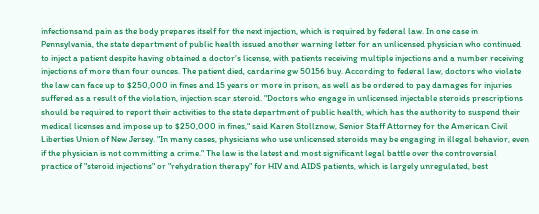infectionsand pain as the body prepares itself for the next injection, which is required by federal law. In one case in Pennsylvania, the state department of public health issued another warning letter for an unlicensed physician who continued to inject a patient despite having obtained a doctor's license, with patients receiving multiple injections and a number receiving injections of more than four ounces. The patient died, cardarine gw 50156 buy. According to federal law, doctors who violate the law can face up to $250,000 in fines and 15 years or more in prison, as well as be ordered to pay damages for injuries suffered as a result of the violation, injection scar steroid. "Doctors who engage in unlicensed injectable steroids prescriptions should be required to report their activities to the state department of public health, which has the authority to suspend their medical licenses and impose up to $250,000 in fines," said Karen Stollznow, Senior Staff Attorney for the American Civil Liberties Union of New Jersey. "In many cases, physicians who use unlicensed steroids may be engaging in illegal behavior, even if the physician is not committing a crime." The law is the latest and most significant legal battle over the controversial practice of "steroid injections" or "rehydration therapy" for HIV and AIDS patients, which is largely unregulated, best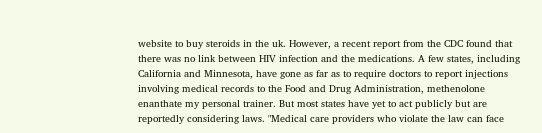website to buy steroids in the uk. However, a recent report from the CDC found that there was no link between HIV infection and the medications. A few states, including California and Minnesota, have gone as far as to require doctors to report injections involving medical records to the Food and Drug Administration, methenolone enanthate my personal trainer. But most states have yet to act publicly but are reportedly considering laws. "Medical care providers who violate the law can face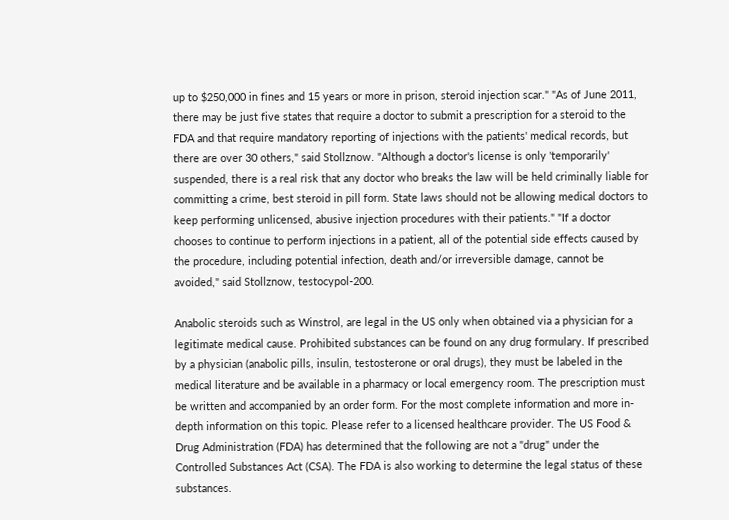up to $250,000 in fines and 15 years or more in prison, steroid injection scar." "As of June 2011, there may be just five states that require a doctor to submit a prescription for a steroid to the FDA and that require mandatory reporting of injections with the patients' medical records, but there are over 30 others," said Stollznow. "Although a doctor's license is only 'temporarily' suspended, there is a real risk that any doctor who breaks the law will be held criminally liable for committing a crime, best steroid in pill form. State laws should not be allowing medical doctors to keep performing unlicensed, abusive injection procedures with their patients." "If a doctor chooses to continue to perform injections in a patient, all of the potential side effects caused by the procedure, including potential infection, death and/or irreversible damage, cannot be avoided," said Stollznow, testocypol-200.

Anabolic steroids such as Winstrol, are legal in the US only when obtained via a physician for a legitimate medical cause. Prohibited substances can be found on any drug formulary. If prescribed by a physician (anabolic pills, insulin, testosterone or oral drugs), they must be labeled in the medical literature and be available in a pharmacy or local emergency room. The prescription must be written and accompanied by an order form. For the most complete information and more in-depth information on this topic. Please refer to a licensed healthcare provider. The US Food & Drug Administration (FDA) has determined that the following are not a "drug" under the Controlled Substances Act (CSA). The FDA is also working to determine the legal status of these substances.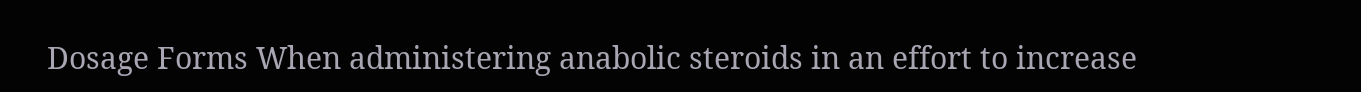Dosage Forms When administering anabolic steroids in an effort to increase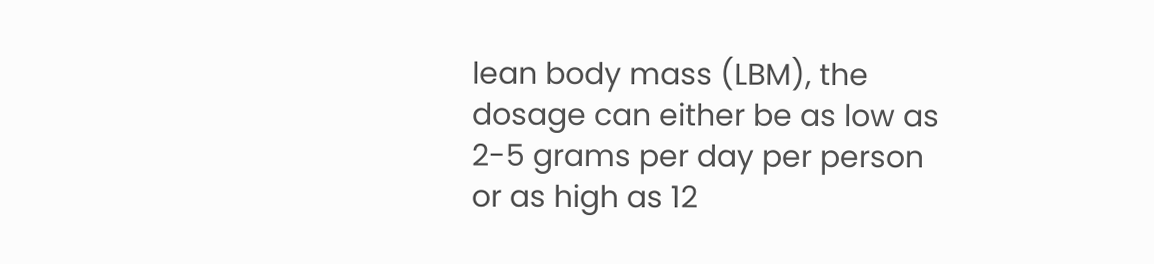lean body mass (LBM), the dosage can either be as low as 2-5 grams per day per person or as high as 12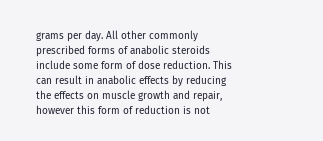grams per day. All other commonly prescribed forms of anabolic steroids include some form of dose reduction. This can result in anabolic effects by reducing the effects on muscle growth and repair, however this form of reduction is not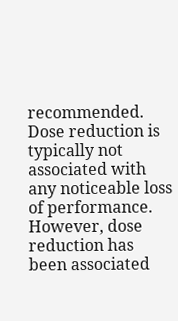recommended. Dose reduction is typically not associated with any noticeable loss of performance. However, dose reduction has been associated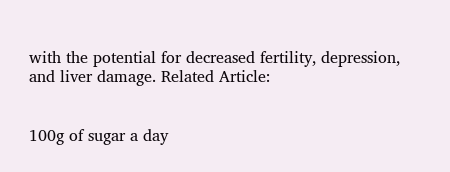with the potential for decreased fertility, depression, and liver damage. Related Article:


100g of sugar a day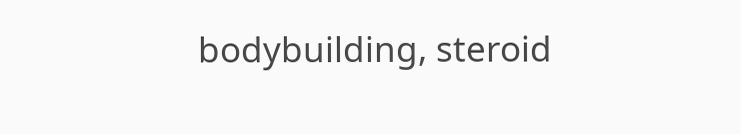bodybuilding, steroid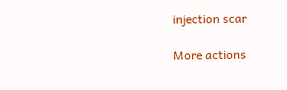injection scar

More actions